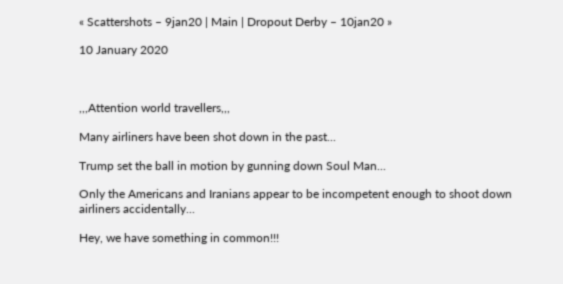« Scattershots – 9jan20 | Main | Dropout Derby – 10jan20 »

10 January 2020



,,,Attention world travellers,,,

Many airliners have been shot down in the past...

Trump set the ball in motion by gunning down Soul Man...

Only the Americans and Iranians appear to be incompetent enough to shoot down airliners accidentally...

Hey, we have something in common!!!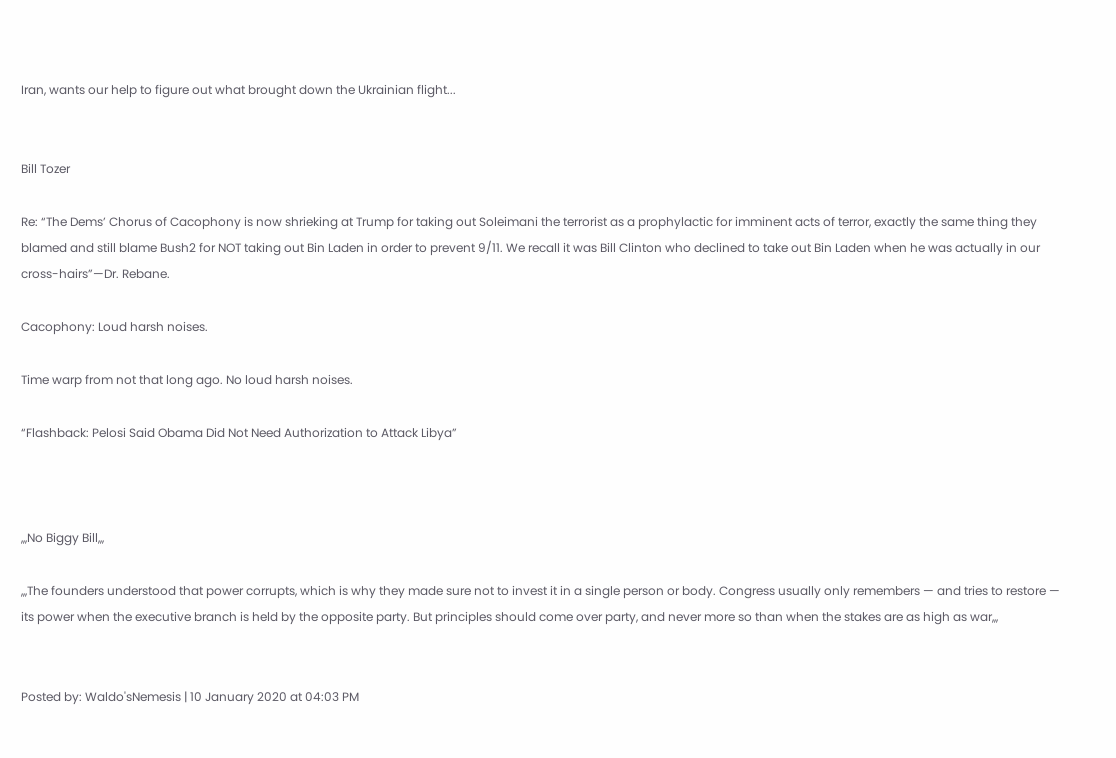Iran, wants our help to figure out what brought down the Ukrainian flight...


Bill Tozer

Re: “The Dems’ Chorus of Cacophony is now shrieking at Trump for taking out Soleimani the terrorist as a prophylactic for imminent acts of terror, exactly the same thing they blamed and still blame Bush2 for NOT taking out Bin Laden in order to prevent 9/11. We recall it was Bill Clinton who declined to take out Bin Laden when he was actually in our cross-hairs”—Dr. Rebane.

Cacophony: Loud harsh noises.

Time warp from not that long ago. No loud harsh noises.

“Flashback: Pelosi Said Obama Did Not Need Authorization to Attack Libya”



,,,No Biggy Bill,,,

,,,The founders understood that power corrupts, which is why they made sure not to invest it in a single person or body. Congress usually only remembers — and tries to restore — its power when the executive branch is held by the opposite party. But principles should come over party, and never more so than when the stakes are as high as war,,,


Posted by: Waldo'sNemesis | 10 January 2020 at 04:03 PM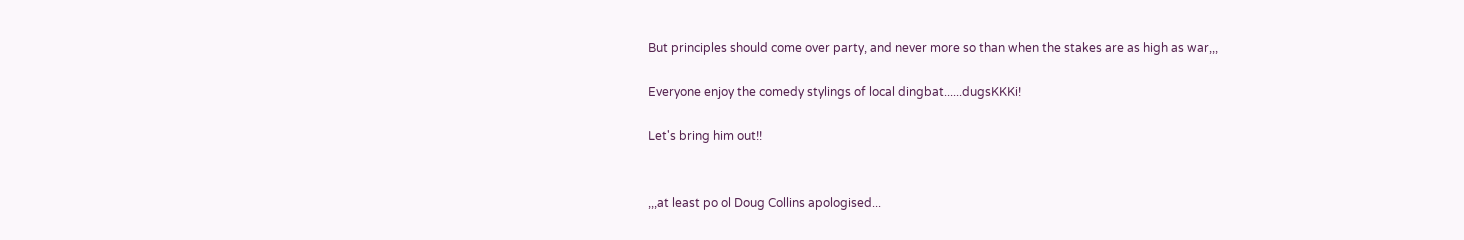But principles should come over party, and never more so than when the stakes are as high as war,,,

Everyone enjoy the comedy stylings of local dingbat......dugsKKKi!

Let's bring him out!!


,,,at least po ol Doug Collins apologised...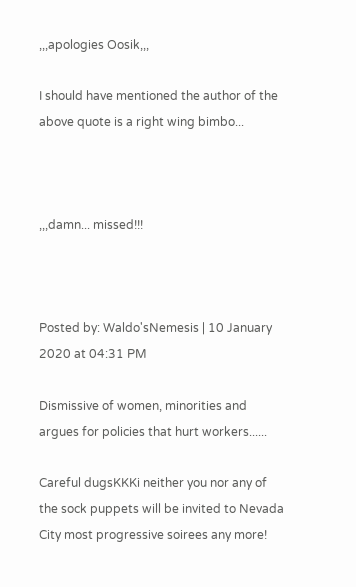,,,apologies Oosik,,,

I should have mentioned the author of the above quote is a right wing bimbo...



,,,damn... missed!!!



Posted by: Waldo'sNemesis | 10 January 2020 at 04:31 PM

Dismissive of women, minorities and argues for policies that hurt workers......

Careful dugsKKKi neither you nor any of the sock puppets will be invited to Nevada City most progressive soirees any more!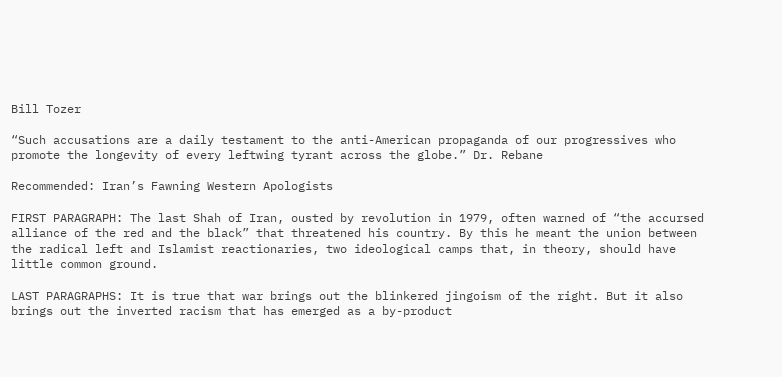Bill Tozer

“Such accusations are a daily testament to the anti-American propaganda of our progressives who promote the longevity of every leftwing tyrant across the globe.” Dr. Rebane

Recommended: Iran’s Fawning Western Apologists

FIRST PARAGRAPH: The last Shah of Iran, ousted by revolution in 1979, often warned of “the accursed alliance of the red and the black” that threatened his country. By this he meant the union between the radical left and Islamist reactionaries, two ideological camps that, in theory, should have little common ground.

LAST PARAGRAPHS: It is true that war brings out the blinkered jingoism of the right. But it also brings out the inverted racism that has emerged as a by-product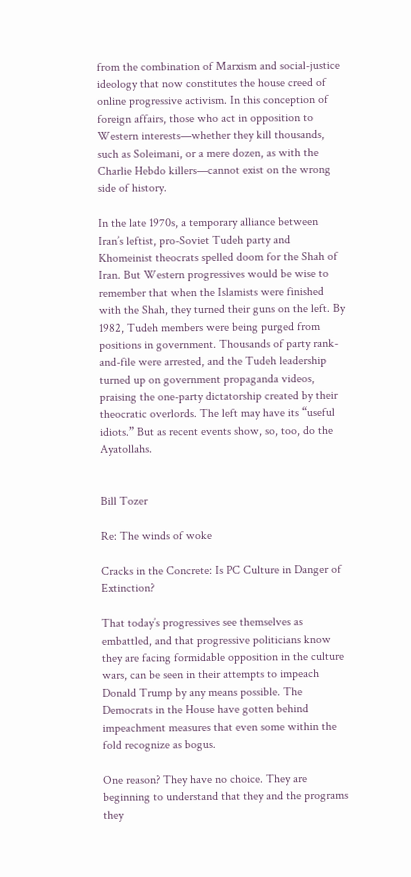from the combination of Marxism and social-justice ideology that now constitutes the house creed of online progressive activism. In this conception of foreign affairs, those who act in opposition to Western interests—whether they kill thousands, such as Soleimani, or a mere dozen, as with the Charlie Hebdo killers—cannot exist on the wrong side of history.

In the late 1970s, a temporary alliance between Iran’s leftist, pro-Soviet Tudeh party and Khomeinist theocrats spelled doom for the Shah of Iran. But Western progressives would be wise to remember that when the Islamists were finished with the Shah, they turned their guns on the left. By 1982, Tudeh members were being purged from positions in government. Thousands of party rank-and-file were arrested, and the Tudeh leadership turned up on government propaganda videos, praising the one-party dictatorship created by their theocratic overlords. The left may have its “useful idiots.” But as recent events show, so, too, do the Ayatollahs.


Bill Tozer

Re: The winds of woke

Cracks in the Concrete: Is PC Culture in Danger of Extinction?

That today’s progressives see themselves as embattled, and that progressive politicians know they are facing formidable opposition in the culture wars, can be seen in their attempts to impeach Donald Trump by any means possible. The Democrats in the House have gotten behind impeachment measures that even some within the fold recognize as bogus.

One reason? They have no choice. They are beginning to understand that they and the programs they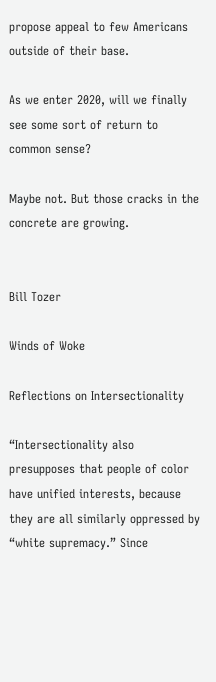propose appeal to few Americans outside of their base.

As we enter 2020, will we finally see some sort of return to common sense?

Maybe not. But those cracks in the concrete are growing.


Bill Tozer

Winds of Woke

Reflections on Intersectionality

“Intersectionality also presupposes that people of color have unified interests, because they are all similarly oppressed by “white supremacy.” Since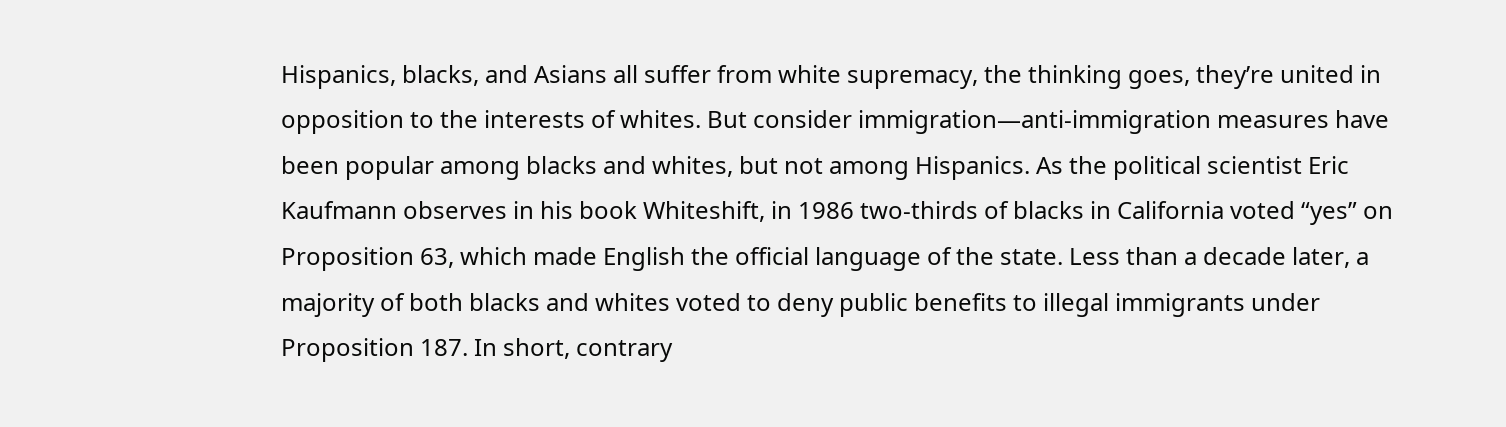Hispanics, blacks, and Asians all suffer from white supremacy, the thinking goes, they’re united in opposition to the interests of whites. But consider immigration—anti-immigration measures have been popular among blacks and whites, but not among Hispanics. As the political scientist Eric Kaufmann observes in his book Whiteshift, in 1986 two-thirds of blacks in California voted “yes” on Proposition 63, which made English the official language of the state. Less than a decade later, a majority of both blacks and whites voted to deny public benefits to illegal immigrants under Proposition 187. In short, contrary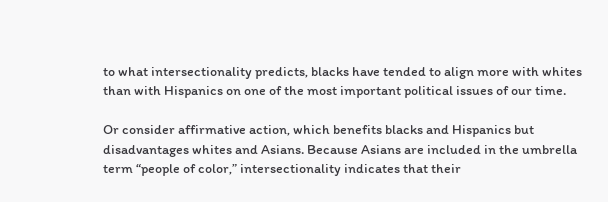to what intersectionality predicts, blacks have tended to align more with whites than with Hispanics on one of the most important political issues of our time.

Or consider affirmative action, which benefits blacks and Hispanics but disadvantages whites and Asians. Because Asians are included in the umbrella term “people of color,” intersectionality indicates that their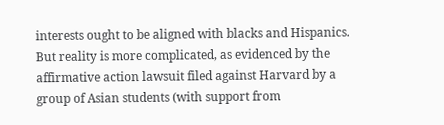interests ought to be aligned with blacks and Hispanics. But reality is more complicated, as evidenced by the affirmative action lawsuit filed against Harvard by a group of Asian students (with support from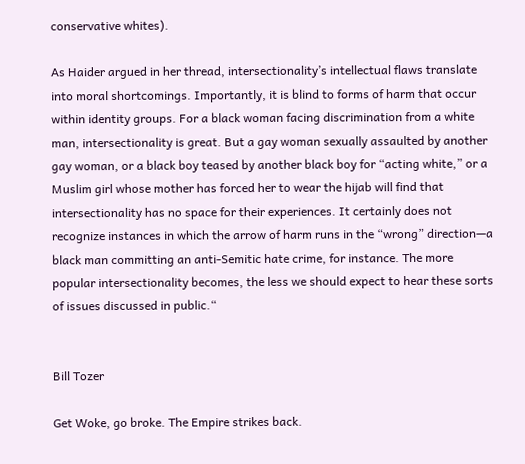conservative whites).

As Haider argued in her thread, intersectionality’s intellectual flaws translate into moral shortcomings. Importantly, it is blind to forms of harm that occur within identity groups. For a black woman facing discrimination from a white man, intersectionality is great. But a gay woman sexually assaulted by another gay woman, or a black boy teased by another black boy for “acting white,” or a Muslim girl whose mother has forced her to wear the hijab will find that intersectionality has no space for their experiences. It certainly does not recognize instances in which the arrow of harm runs in the “wrong” direction—a black man committing an anti-Semitic hate crime, for instance. The more popular intersectionality becomes, the less we should expect to hear these sorts of issues discussed in public.“


Bill Tozer

Get Woke, go broke. The Empire strikes back.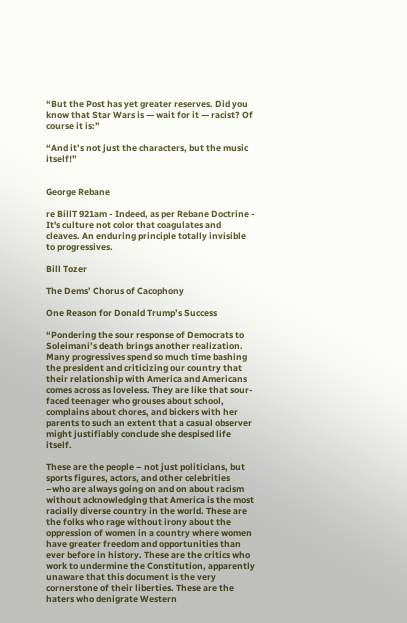“But the Post has yet greater reserves. Did you know that Star Wars is — wait for it — racist? Of course it is:”

“And it’s not just the characters, but the music itself!”


George Rebane

re BillT 921am - Indeed, as per Rebane Doctrine - It's culture not color that coagulates and cleaves. An enduring principle totally invisible to progressives.

Bill Tozer

The Dems’ Chorus of Cacophony

One Reason for Donald Trump’s Success

“Pondering the sour response of Democrats to Soleimani’s death brings another realization. Many progressives spend so much time bashing the president and criticizing our country that their relationship with America and Americans comes across as loveless. They are like that sour-faced teenager who grouses about school, complains about chores, and bickers with her parents to such an extent that a casual observer might justifiably conclude she despised life itself.

These are the people – not just politicians, but sports figures, actors, and other celebrities –who are always going on and on about racism without acknowledging that America is the most racially diverse country in the world. These are the folks who rage without irony about the oppression of women in a country where women have greater freedom and opportunities than ever before in history. These are the critics who work to undermine the Constitution, apparently unaware that this document is the very cornerstone of their liberties. These are the haters who denigrate Western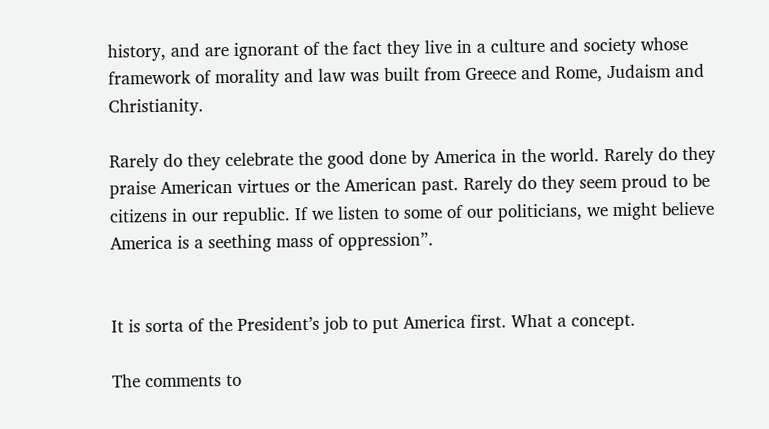history, and are ignorant of the fact they live in a culture and society whose framework of morality and law was built from Greece and Rome, Judaism and Christianity.

Rarely do they celebrate the good done by America in the world. Rarely do they praise American virtues or the American past. Rarely do they seem proud to be citizens in our republic. If we listen to some of our politicians, we might believe America is a seething mass of oppression”.


It is sorta of the President’s job to put America first. What a concept.

The comments to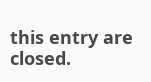this entry are closed.